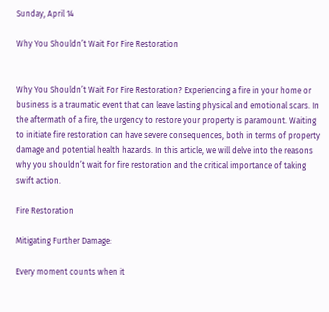Sunday, April 14

Why You Shouldn’t Wait For Fire Restoration


Why You Shouldn’t Wait For Fire Restoration? Experiencing a fire in your home or business is a traumatic event that can leave lasting physical and emotional scars. In the aftermath of a fire, the urgency to restore your property is paramount. Waiting to initiate fire restoration can have severe consequences, both in terms of property damage and potential health hazards. In this article, we will delve into the reasons why you shouldn’t wait for fire restoration and the critical importance of taking swift action.

Fire Restoration

Mitigating Further Damage:

Every moment counts when it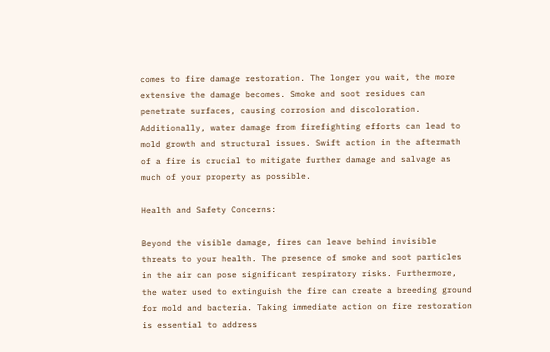comes to fire damage restoration. The longer you wait, the more extensive the damage becomes. Smoke and soot residues can penetrate surfaces, causing corrosion and discoloration. Additionally, water damage from firefighting efforts can lead to mold growth and structural issues. Swift action in the aftermath of a fire is crucial to mitigate further damage and salvage as much of your property as possible.

Health and Safety Concerns:

Beyond the visible damage, fires can leave behind invisible threats to your health. The presence of smoke and soot particles in the air can pose significant respiratory risks. Furthermore, the water used to extinguish the fire can create a breeding ground for mold and bacteria. Taking immediate action on fire restoration is essential to address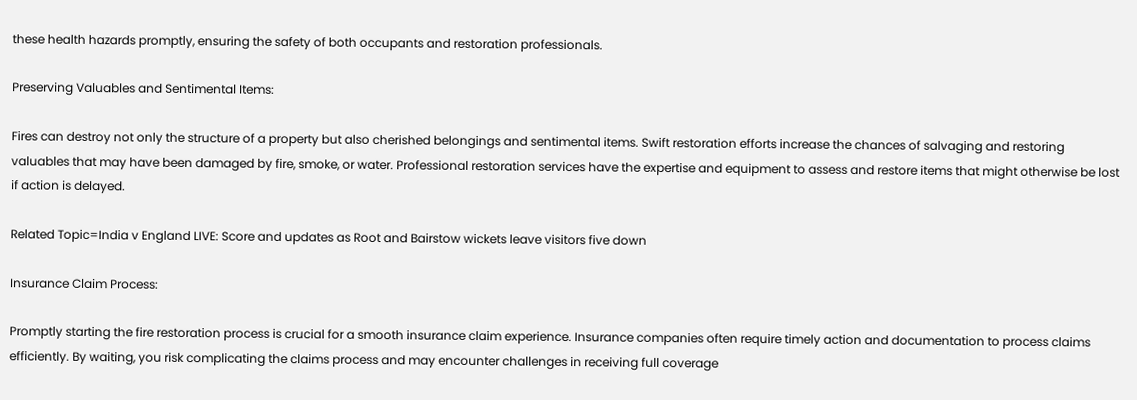these health hazards promptly, ensuring the safety of both occupants and restoration professionals.

Preserving Valuables and Sentimental Items:

Fires can destroy not only the structure of a property but also cherished belongings and sentimental items. Swift restoration efforts increase the chances of salvaging and restoring valuables that may have been damaged by fire, smoke, or water. Professional restoration services have the expertise and equipment to assess and restore items that might otherwise be lost if action is delayed.

Related Topic=India v England LIVE: Score and updates as Root and Bairstow wickets leave visitors five down

Insurance Claim Process:

Promptly starting the fire restoration process is crucial for a smooth insurance claim experience. Insurance companies often require timely action and documentation to process claims efficiently. By waiting, you risk complicating the claims process and may encounter challenges in receiving full coverage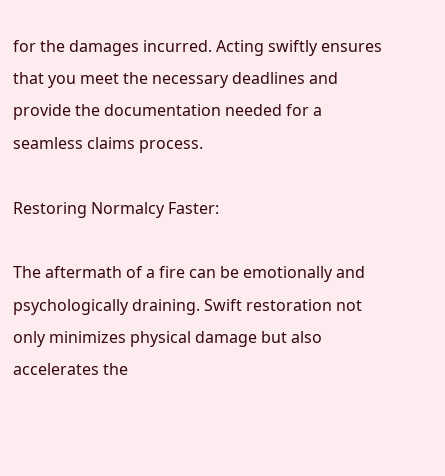for the damages incurred. Acting swiftly ensures that you meet the necessary deadlines and provide the documentation needed for a seamless claims process.

Restoring Normalcy Faster:

The aftermath of a fire can be emotionally and psychologically draining. Swift restoration not only minimizes physical damage but also accelerates the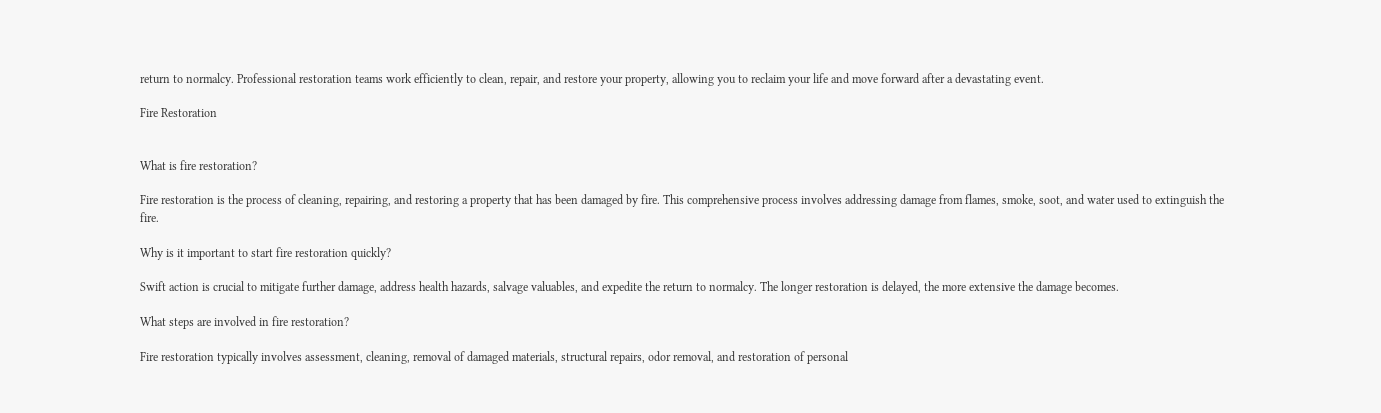return to normalcy. Professional restoration teams work efficiently to clean, repair, and restore your property, allowing you to reclaim your life and move forward after a devastating event.

Fire Restoration


What is fire restoration?

Fire restoration is the process of cleaning, repairing, and restoring a property that has been damaged by fire. This comprehensive process involves addressing damage from flames, smoke, soot, and water used to extinguish the fire.

Why is it important to start fire restoration quickly?

Swift action is crucial to mitigate further damage, address health hazards, salvage valuables, and expedite the return to normalcy. The longer restoration is delayed, the more extensive the damage becomes.

What steps are involved in fire restoration?

Fire restoration typically involves assessment, cleaning, removal of damaged materials, structural repairs, odor removal, and restoration of personal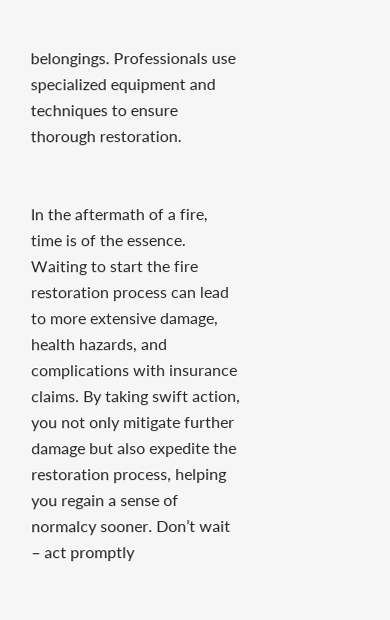belongings. Professionals use specialized equipment and techniques to ensure thorough restoration.


In the aftermath of a fire, time is of the essence. Waiting to start the fire restoration process can lead to more extensive damage, health hazards, and complications with insurance claims. By taking swift action, you not only mitigate further damage but also expedite the restoration process, helping you regain a sense of normalcy sooner. Don’t wait – act promptly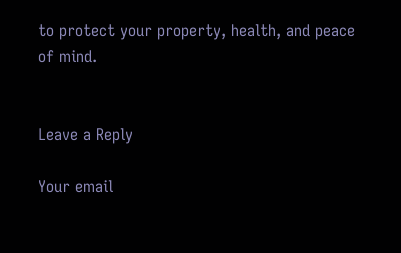to protect your property, health, and peace of mind.


Leave a Reply

Your email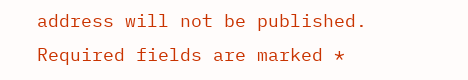address will not be published. Required fields are marked *